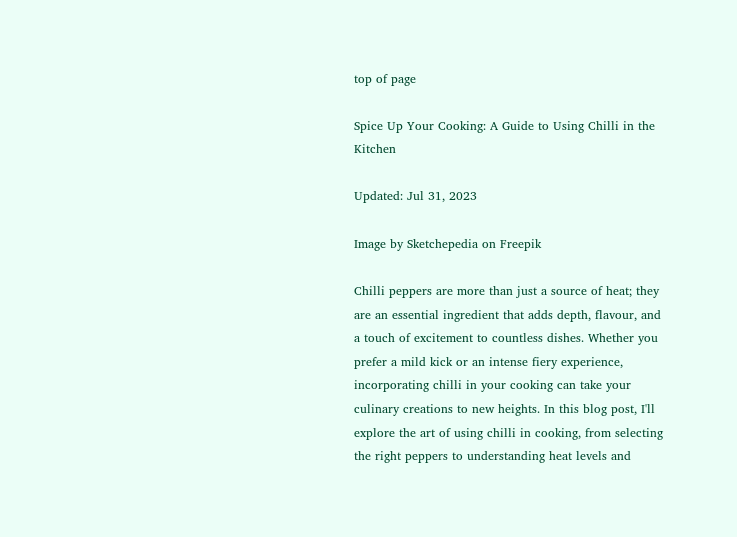top of page

Spice Up Your Cooking: A Guide to Using Chilli in the Kitchen

Updated: Jul 31, 2023

Image by Sketchepedia on Freepik

Chilli peppers are more than just a source of heat; they are an essential ingredient that adds depth, flavour, and a touch of excitement to countless dishes. Whether you prefer a mild kick or an intense fiery experience, incorporating chilli in your cooking can take your culinary creations to new heights. In this blog post, I'll explore the art of using chilli in cooking, from selecting the right peppers to understanding heat levels and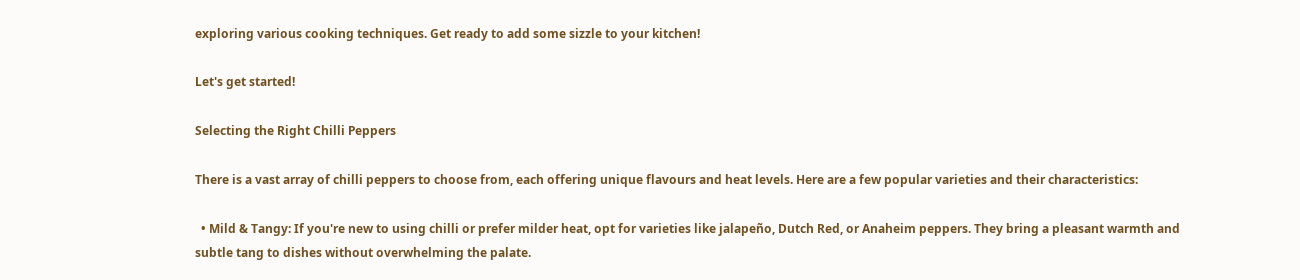exploring various cooking techniques. Get ready to add some sizzle to your kitchen!

Let's get started!

Selecting the Right Chilli Peppers

There is a vast array of chilli peppers to choose from, each offering unique flavours and heat levels. Here are a few popular varieties and their characteristics:

  • Mild & Tangy: If you're new to using chilli or prefer milder heat, opt for varieties like jalapeño, Dutch Red, or Anaheim peppers. They bring a pleasant warmth and subtle tang to dishes without overwhelming the palate.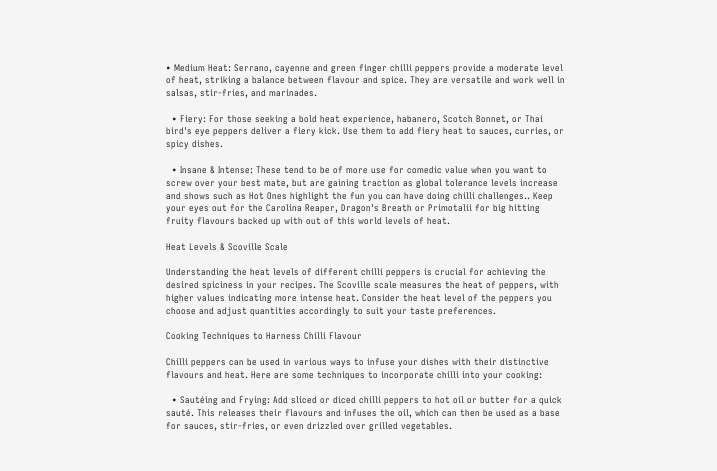• Medium Heat: Serrano, cayenne and green finger chilli peppers provide a moderate level of heat, striking a balance between flavour and spice. They are versatile and work well in salsas, stir-fries, and marinades.

  • Fiery: For those seeking a bold heat experience, habanero, Scotch Bonnet, or Thai bird's eye peppers deliver a fiery kick. Use them to add fiery heat to sauces, curries, or spicy dishes.

  • Insane & Intense: These tend to be of more use for comedic value when you want to screw over your best mate, but are gaining traction as global tolerance levels increase and shows such as Hot Ones highlight the fun you can have doing chilli challenges.. Keep your eyes out for the Carolina Reaper, Dragon's Breath or Primotalii for big hitting fruity flavours backed up with out of this world levels of heat.

Heat Levels & Scoville Scale

Understanding the heat levels of different chilli peppers is crucial for achieving the desired spiciness in your recipes. The Scoville scale measures the heat of peppers, with higher values indicating more intense heat. Consider the heat level of the peppers you choose and adjust quantities accordingly to suit your taste preferences.

Cooking Techniques to Harness Chilli Flavour

Chilli peppers can be used in various ways to infuse your dishes with their distinctive flavours and heat. Here are some techniques to incorporate chilli into your cooking:

  • Sautéing and Frying: Add sliced or diced chilli peppers to hot oil or butter for a quick sauté. This releases their flavours and infuses the oil, which can then be used as a base for sauces, stir-fries, or even drizzled over grilled vegetables.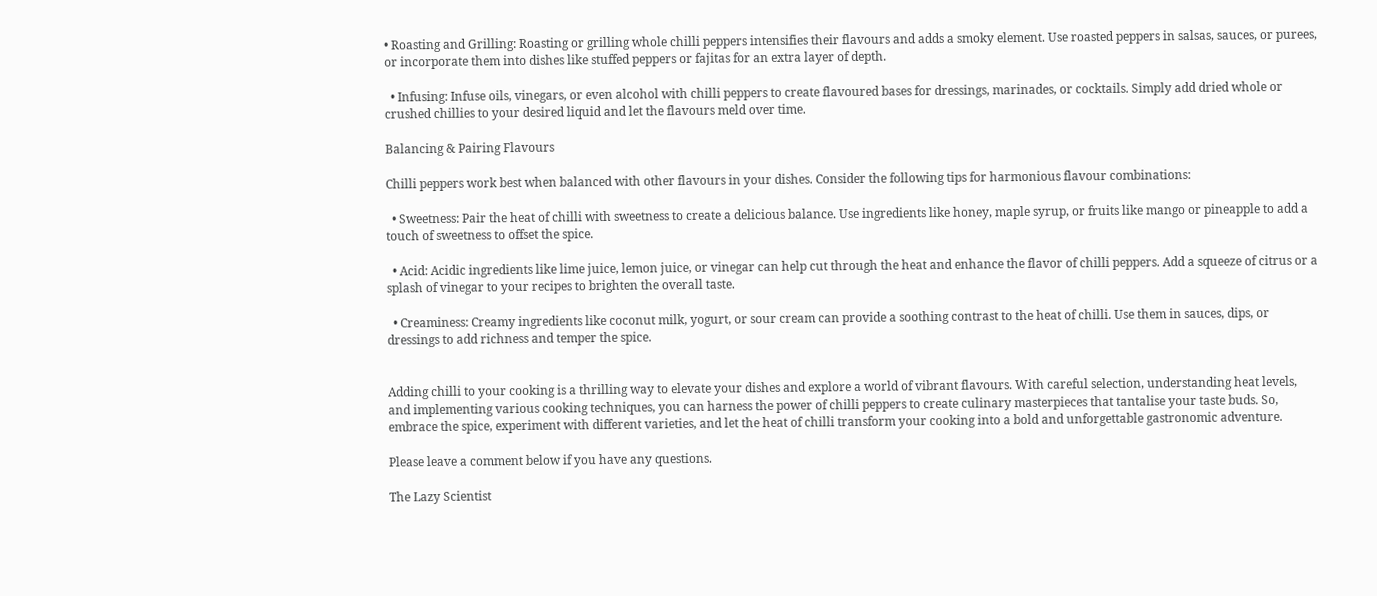• Roasting and Grilling: Roasting or grilling whole chilli peppers intensifies their flavours and adds a smoky element. Use roasted peppers in salsas, sauces, or purees, or incorporate them into dishes like stuffed peppers or fajitas for an extra layer of depth.

  • Infusing: Infuse oils, vinegars, or even alcohol with chilli peppers to create flavoured bases for dressings, marinades, or cocktails. Simply add dried whole or crushed chillies to your desired liquid and let the flavours meld over time.

Balancing & Pairing Flavours

Chilli peppers work best when balanced with other flavours in your dishes. Consider the following tips for harmonious flavour combinations:

  • Sweetness: Pair the heat of chilli with sweetness to create a delicious balance. Use ingredients like honey, maple syrup, or fruits like mango or pineapple to add a touch of sweetness to offset the spice.

  • Acid: Acidic ingredients like lime juice, lemon juice, or vinegar can help cut through the heat and enhance the flavor of chilli peppers. Add a squeeze of citrus or a splash of vinegar to your recipes to brighten the overall taste.

  • Creaminess: Creamy ingredients like coconut milk, yogurt, or sour cream can provide a soothing contrast to the heat of chilli. Use them in sauces, dips, or dressings to add richness and temper the spice.


Adding chilli to your cooking is a thrilling way to elevate your dishes and explore a world of vibrant flavours. With careful selection, understanding heat levels, and implementing various cooking techniques, you can harness the power of chilli peppers to create culinary masterpieces that tantalise your taste buds. So, embrace the spice, experiment with different varieties, and let the heat of chilli transform your cooking into a bold and unforgettable gastronomic adventure.

Please leave a comment below if you have any questions.

The Lazy Scientist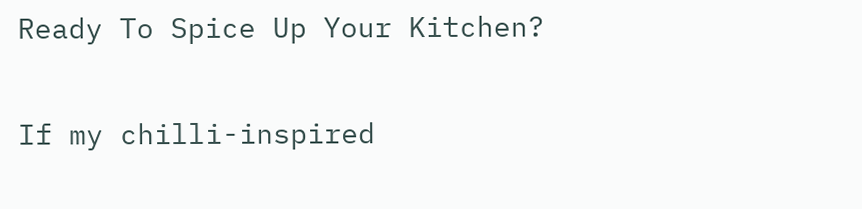Ready To Spice Up Your Kitchen?

If my chilli-inspired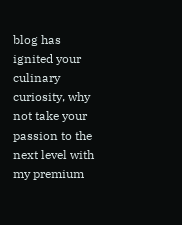blog has ignited your culinary curiosity, why not take your passion to the next level with my premium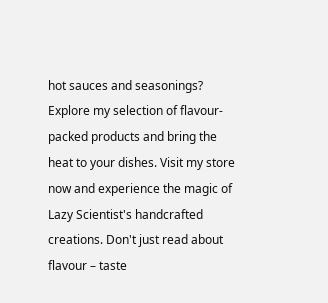hot sauces and seasonings? Explore my selection of flavour-packed products and bring the heat to your dishes. Visit my store now and experience the magic of Lazy Scientist's handcrafted creations. Don't just read about flavour – taste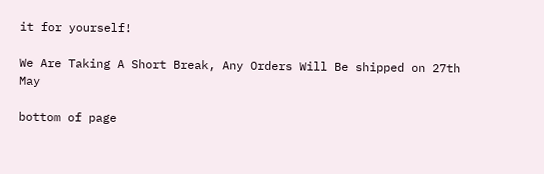it for yourself!

We Are Taking A Short Break, Any Orders Will Be shipped on 27th May

bottom of page